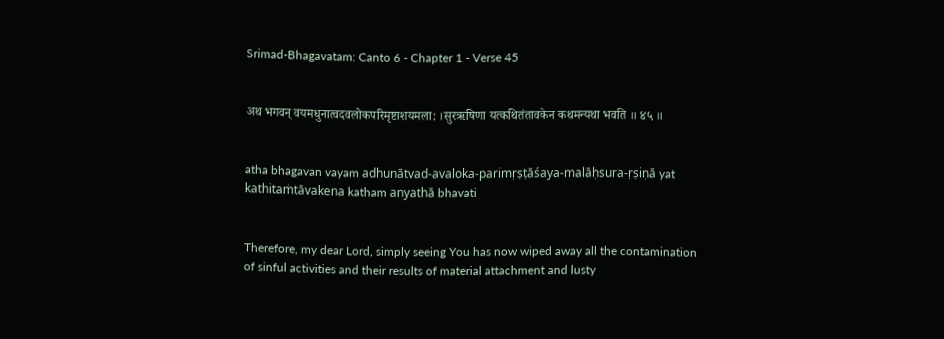Srimad-Bhagavatam: Canto 6 - Chapter 1 - Verse 45


अथ भगवन् वयमधुनात्वदवलोकपरिमृष्टाशयमला: ।सुरऋषिणा यत्कथितंतावकेन कथमन्यथा भवति ॥ ४५ ॥


atha bhagavan vayam adhunātvad-avaloka-parimṛṣṭāśaya-malāḥsura-ṛṣiṇā yat kathitaṁtāvakena katham anyathā bhavati


Therefore, my dear Lord, simply seeing You has now wiped away all the contamination of sinful activities and their results of material attachment and lusty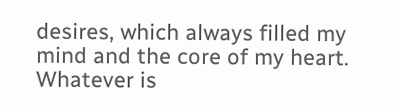desires, which always filled my mind and the core of my heart. Whatever is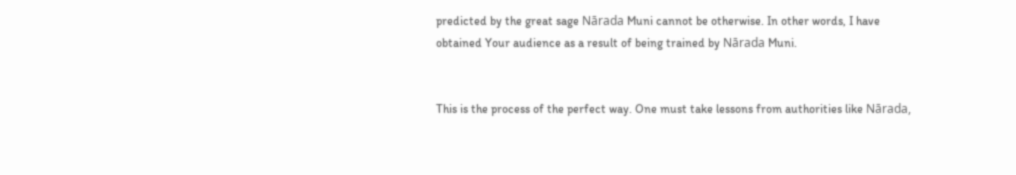predicted by the great sage Nārada Muni cannot be otherwise. In other words, I have obtained Your audience as a result of being trained by Nārada Muni.


This is the process of the perfect way. One must take lessons from authorities like Nārada,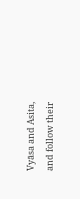Vyāsa and Asita, and follow their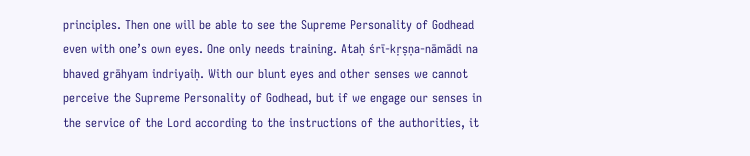principles. Then one will be able to see the Supreme Personality of Godhead even with one’s own eyes. One only needs training. Ataḥ śrī-kṛṣṇa-nāmādi na bhaved grāhyam indriyaiḥ. With our blunt eyes and other senses we cannot perceive the Supreme Personality of Godhead, but if we engage our senses in the service of the Lord according to the instructions of the authorities, it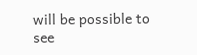will be possible to see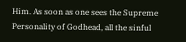Him. As soon as one sees the Supreme Personality of Godhead, all the sinful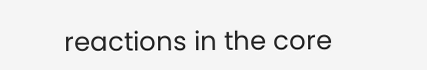reactions in the core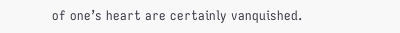of one’s heart are certainly vanquished.